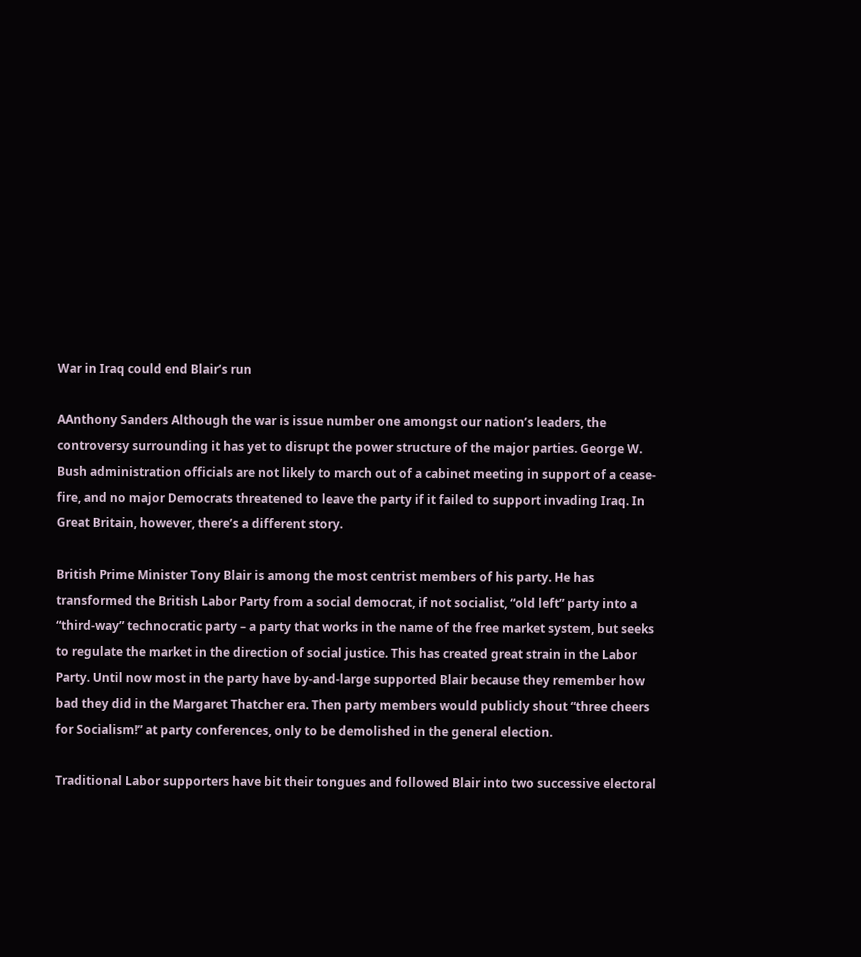War in Iraq could end Blair’s run

AAnthony Sanders Although the war is issue number one amongst our nation’s leaders, the controversy surrounding it has yet to disrupt the power structure of the major parties. George W. Bush administration officials are not likely to march out of a cabinet meeting in support of a cease-fire, and no major Democrats threatened to leave the party if it failed to support invading Iraq. In Great Britain, however, there’s a different story.

British Prime Minister Tony Blair is among the most centrist members of his party. He has transformed the British Labor Party from a social democrat, if not socialist, “old left” party into a “third-way” technocratic party – a party that works in the name of the free market system, but seeks to regulate the market in the direction of social justice. This has created great strain in the Labor Party. Until now most in the party have by-and-large supported Blair because they remember how bad they did in the Margaret Thatcher era. Then party members would publicly shout “three cheers for Socialism!” at party conferences, only to be demolished in the general election.

Traditional Labor supporters have bit their tongues and followed Blair into two successive electoral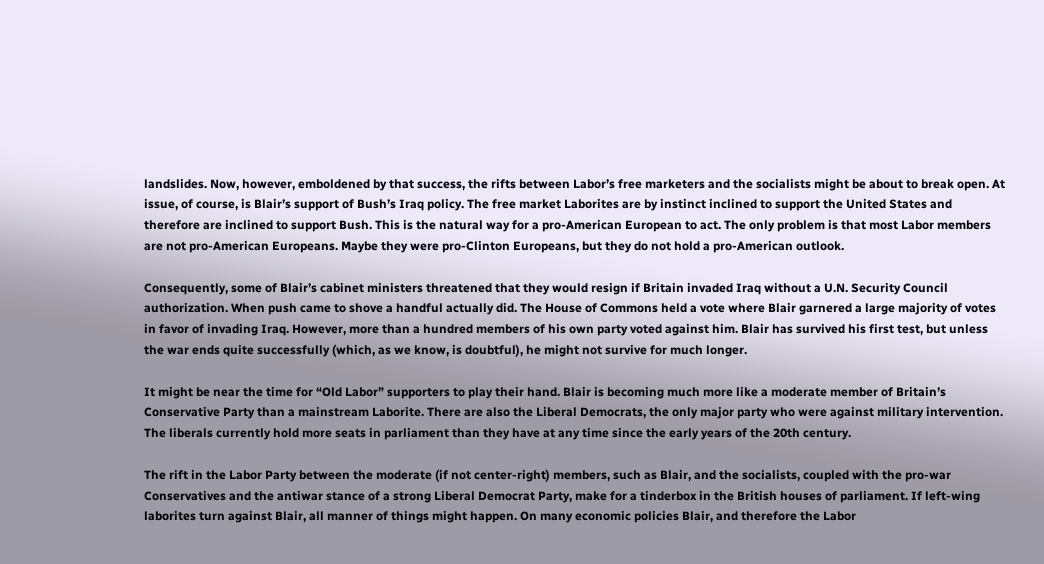landslides. Now, however, emboldened by that success, the rifts between Labor’s free marketers and the socialists might be about to break open. At issue, of course, is Blair’s support of Bush’s Iraq policy. The free market Laborites are by instinct inclined to support the United States and therefore are inclined to support Bush. This is the natural way for a pro-American European to act. The only problem is that most Labor members are not pro-American Europeans. Maybe they were pro-Clinton Europeans, but they do not hold a pro-American outlook.

Consequently, some of Blair’s cabinet ministers threatened that they would resign if Britain invaded Iraq without a U.N. Security Council authorization. When push came to shove a handful actually did. The House of Commons held a vote where Blair garnered a large majority of votes in favor of invading Iraq. However, more than a hundred members of his own party voted against him. Blair has survived his first test, but unless the war ends quite successfully (which, as we know, is doubtful), he might not survive for much longer.

It might be near the time for “Old Labor” supporters to play their hand. Blair is becoming much more like a moderate member of Britain’s Conservative Party than a mainstream Laborite. There are also the Liberal Democrats, the only major party who were against military intervention. The liberals currently hold more seats in parliament than they have at any time since the early years of the 20th century.

The rift in the Labor Party between the moderate (if not center-right) members, such as Blair, and the socialists, coupled with the pro-war Conservatives and the antiwar stance of a strong Liberal Democrat Party, make for a tinderbox in the British houses of parliament. If left-wing laborites turn against Blair, all manner of things might happen. On many economic policies Blair, and therefore the Labor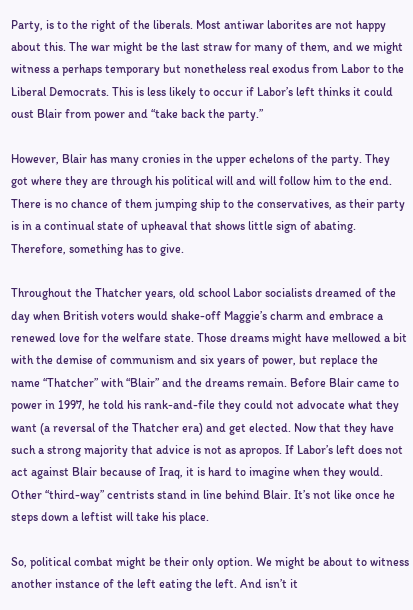Party, is to the right of the liberals. Most antiwar laborites are not happy about this. The war might be the last straw for many of them, and we might witness a perhaps temporary but nonetheless real exodus from Labor to the Liberal Democrats. This is less likely to occur if Labor’s left thinks it could oust Blair from power and “take back the party.”

However, Blair has many cronies in the upper echelons of the party. They got where they are through his political will and will follow him to the end. There is no chance of them jumping ship to the conservatives, as their party is in a continual state of upheaval that shows little sign of abating. Therefore, something has to give.

Throughout the Thatcher years, old school Labor socialists dreamed of the day when British voters would shake-off Maggie’s charm and embrace a renewed love for the welfare state. Those dreams might have mellowed a bit with the demise of communism and six years of power, but replace the name “Thatcher” with “Blair” and the dreams remain. Before Blair came to power in 1997, he told his rank-and-file they could not advocate what they want (a reversal of the Thatcher era) and get elected. Now that they have such a strong majority that advice is not as apropos. If Labor’s left does not act against Blair because of Iraq, it is hard to imagine when they would. Other “third-way” centrists stand in line behind Blair. It’s not like once he steps down a leftist will take his place.

So, political combat might be their only option. We might be about to witness another instance of the left eating the left. And isn’t it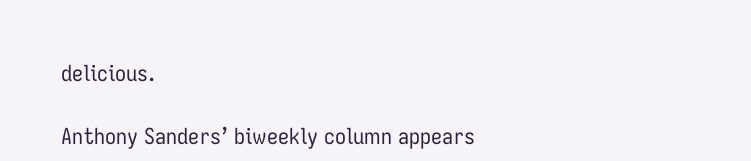delicious.

Anthony Sanders’ biweekly column appears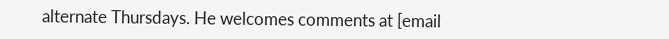alternate Thursdays. He welcomes comments at [email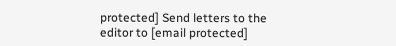protected] Send letters to the editor to [email protected]